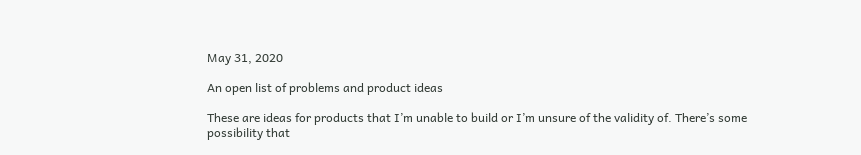May 31, 2020

An open list of problems and product ideas

These are ideas for products that I’m unable to build or I’m unsure of the validity of. There’s some possibility that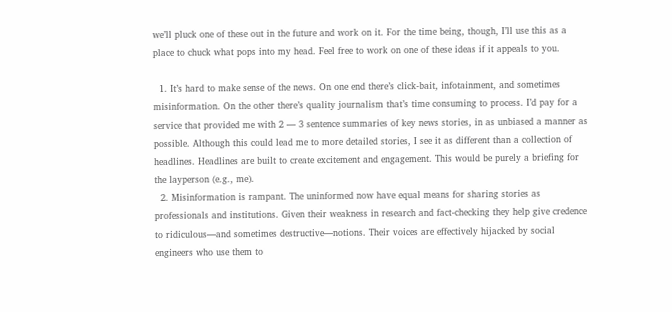we’ll pluck one of these out in the future and work on it. For the time being, though, I’ll use this as a place to chuck what pops into my head. Feel free to work on one of these ideas if it appeals to you.

  1. It’s hard to make sense of the news. On one end there’s click-bait, infotainment, and sometimes misinformation. On the other there’s quality journalism that’s time consuming to process. I’d pay for a service that provided me with 2 — 3 sentence summaries of key news stories, in as unbiased a manner as possible. Although this could lead me to more detailed stories, I see it as different than a collection of headlines. Headlines are built to create excitement and engagement. This would be purely a briefing for the layperson (e.g., me).
  2. Misinformation is rampant. The uninformed now have equal means for sharing stories as professionals and institutions. Given their weakness in research and fact-checking they help give credence to ridiculous—and sometimes destructive—notions. Their voices are effectively hijacked by social engineers who use them to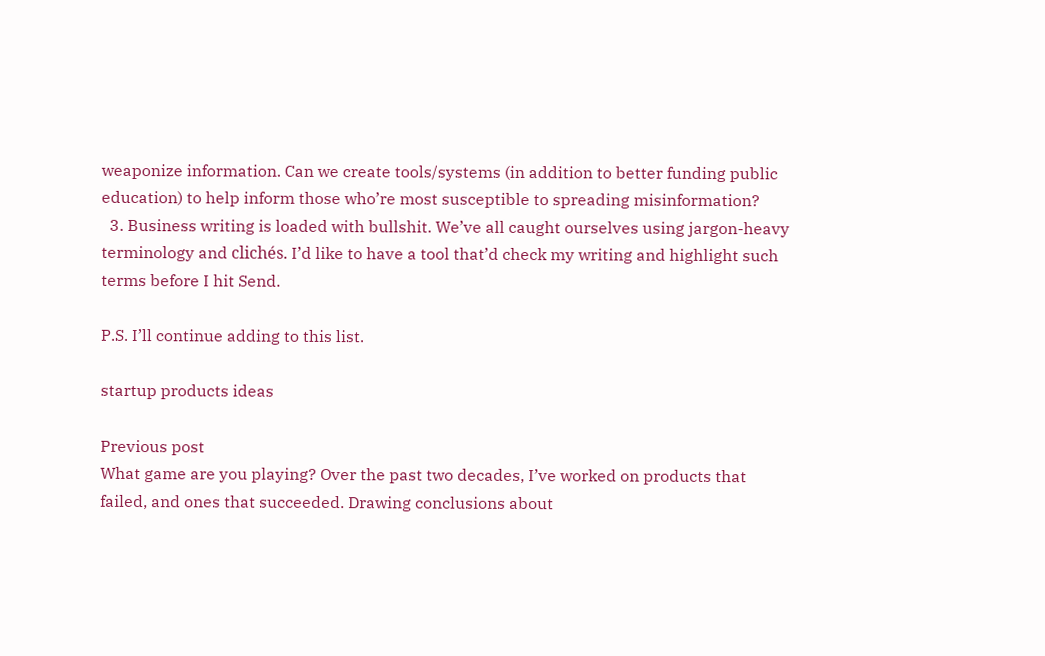weaponize information. Can we create tools/systems (in addition to better funding public education) to help inform those who’re most susceptible to spreading misinformation?
  3. Business writing is loaded with bullshit. We’ve all caught ourselves using jargon-heavy terminology and clichés. I’d like to have a tool that’d check my writing and highlight such terms before I hit Send.

P.S. I’ll continue adding to this list.

startup products ideas

Previous post
What game are you playing? Over the past two decades, I’ve worked on products that failed, and ones that succeeded. Drawing conclusions about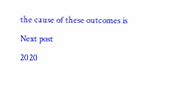the cause of these outcomes is
Next post
2020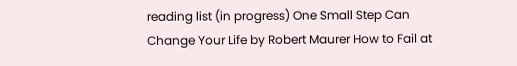reading list (in progress) One Small Step Can Change Your Life by Robert Maurer How to Fail at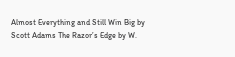Almost Everything and Still Win Big by Scott Adams The Razor’s Edge by W.